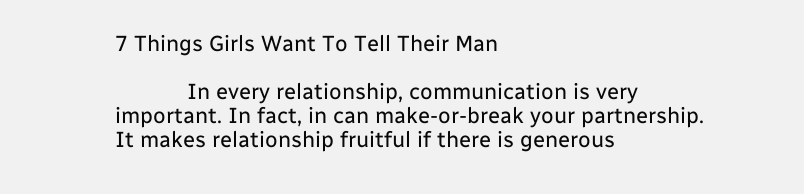7 Things Girls Want To Tell Their Man

            In every relationship, communication is very important. In fact, in can make-or-break your partnership. It makes relationship fruitful if there is generous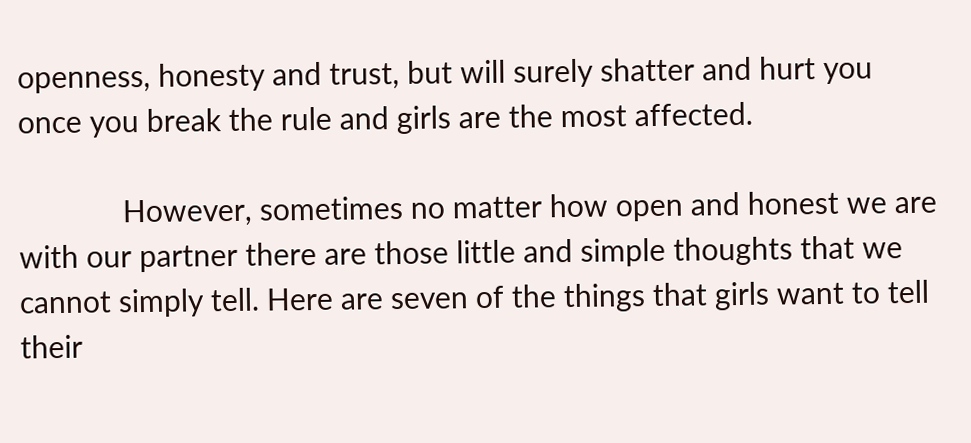openness, honesty and trust, but will surely shatter and hurt you once you break the rule and girls are the most affected.

             However, sometimes no matter how open and honest we are with our partner there are those little and simple thoughts that we cannot simply tell. Here are seven of the things that girls want to tell their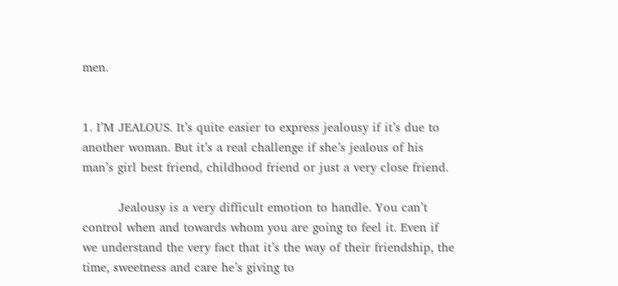men.


1. I’M JEALOUS. It’s quite easier to express jealousy if it’s due to another woman. But it’s a real challenge if she’s jealous of his man’s girl best friend, childhood friend or just a very close friend.

         Jealousy is a very difficult emotion to handle. You can’t control when and towards whom you are going to feel it. Even if we understand the very fact that it’s the way of their friendship, the time, sweetness and care he’s giving to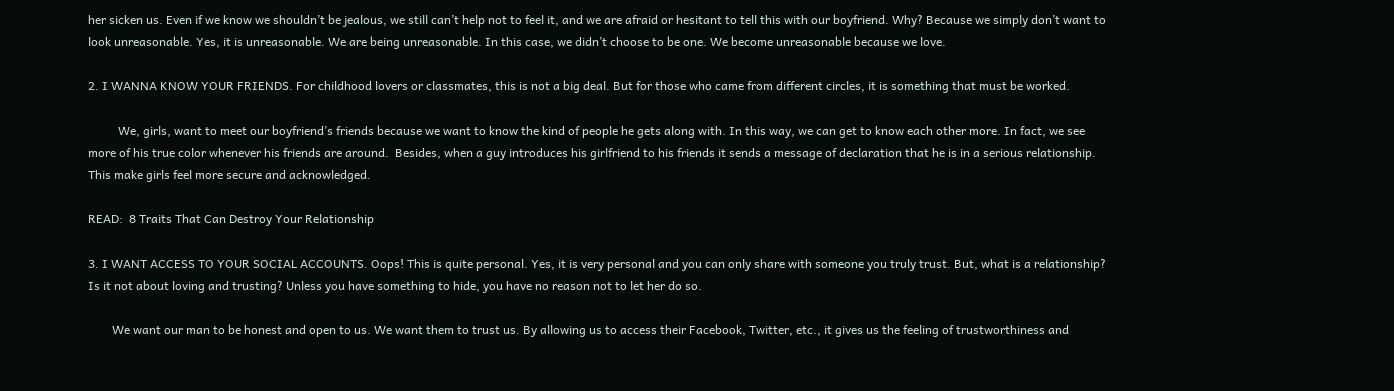her sicken us. Even if we know we shouldn’t be jealous, we still can’t help not to feel it, and we are afraid or hesitant to tell this with our boyfriend. Why? Because we simply don’t want to look unreasonable. Yes, it is unreasonable. We are being unreasonable. In this case, we didn’t choose to be one. We become unreasonable because we love.

2. I WANNA KNOW YOUR FRIENDS. For childhood lovers or classmates, this is not a big deal. But for those who came from different circles, it is something that must be worked.

          We, girls, want to meet our boyfriend’s friends because we want to know the kind of people he gets along with. In this way, we can get to know each other more. In fact, we see more of his true color whenever his friends are around.  Besides, when a guy introduces his girlfriend to his friends it sends a message of declaration that he is in a serious relationship. This make girls feel more secure and acknowledged.

READ:  8 Traits That Can Destroy Your Relationship

3. I WANT ACCESS TO YOUR SOCIAL ACCOUNTS. Oops! This is quite personal. Yes, it is very personal and you can only share with someone you truly trust. But, what is a relationship? Is it not about loving and trusting? Unless you have something to hide, you have no reason not to let her do so.

        We want our man to be honest and open to us. We want them to trust us. By allowing us to access their Facebook, Twitter, etc., it gives us the feeling of trustworthiness and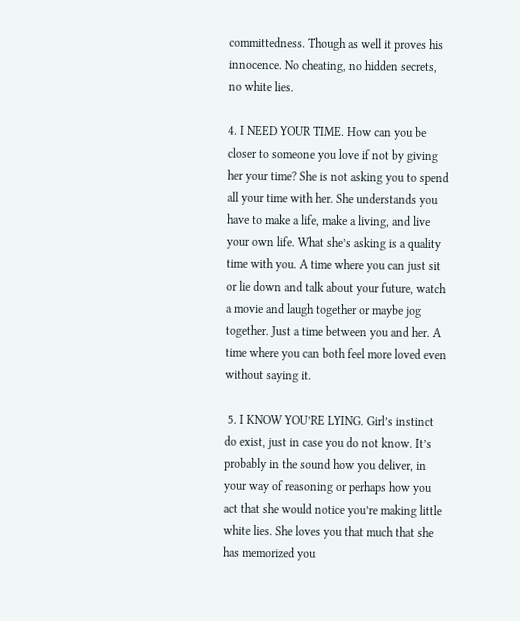committedness. Though as well it proves his innocence. No cheating, no hidden secrets, no white lies.

4. I NEED YOUR TIME. How can you be closer to someone you love if not by giving her your time? She is not asking you to spend all your time with her. She understands you have to make a life, make a living, and live your own life. What she’s asking is a quality time with you. A time where you can just sit or lie down and talk about your future, watch a movie and laugh together or maybe jog together. Just a time between you and her. A time where you can both feel more loved even without saying it.

 5. I KNOW YOU’RE LYING. Girl’s instinct do exist, just in case you do not know. It’s probably in the sound how you deliver, in your way of reasoning or perhaps how you act that she would notice you’re making little white lies. She loves you that much that she has memorized you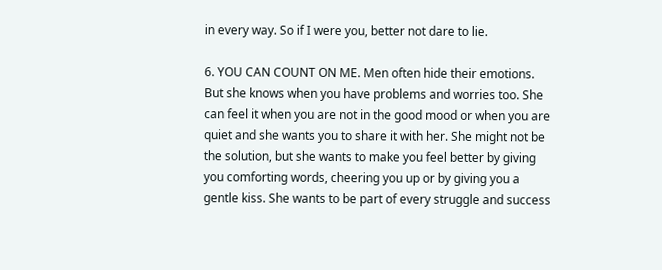in every way. So if I were you, better not dare to lie.

6. YOU CAN COUNT ON ME. Men often hide their emotions. But she knows when you have problems and worries too. She can feel it when you are not in the good mood or when you are quiet and she wants you to share it with her. She might not be the solution, but she wants to make you feel better by giving you comforting words, cheering you up or by giving you a gentle kiss. She wants to be part of every struggle and success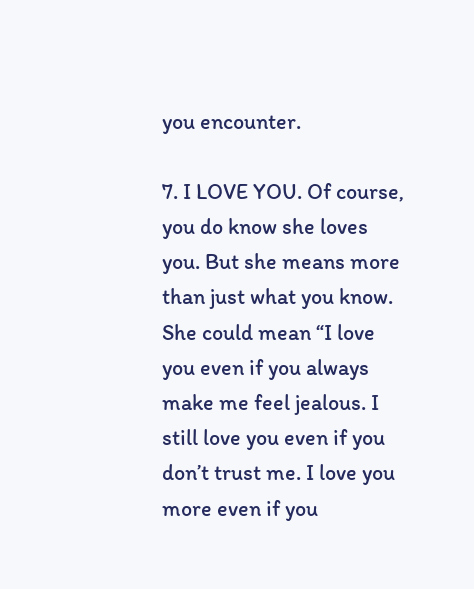you encounter.

7. I LOVE YOU. Of course, you do know she loves you. But she means more than just what you know. She could mean “I love you even if you always make me feel jealous. I still love you even if you don’t trust me. I love you more even if you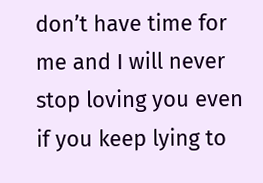don’t have time for me and I will never stop loving you even if you keep lying to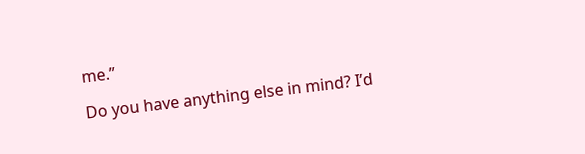me.”

Do you have anything else in mind? I’d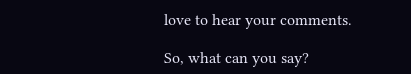love to hear your comments.

So, what can you say?